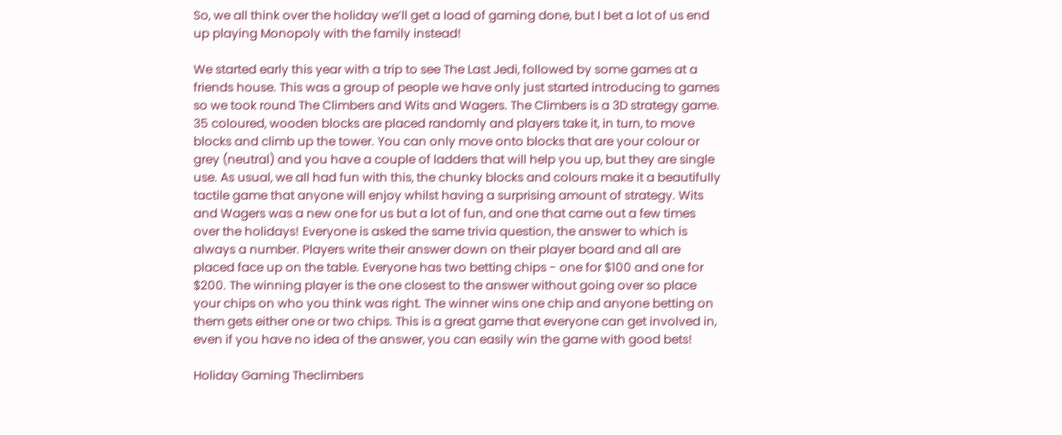So, we all think over the holiday we’ll get a load of gaming done, but I bet a lot of us end up playing Monopoly with the family instead!

We started early this year with a trip to see The Last Jedi, followed by some games at a friends house. This was a group of people we have only just started introducing to games so we took round The Climbers and Wits and Wagers. The Climbers is a 3D strategy game. 35 coloured, wooden blocks are placed randomly and players take it, in turn, to move blocks and climb up the tower. You can only move onto blocks that are your colour or grey (neutral) and you have a couple of ladders that will help you up, but they are single use. As usual, we all had fun with this, the chunky blocks and colours make it a beautifully tactile game that anyone will enjoy whilst having a surprising amount of strategy. Wits and Wagers was a new one for us but a lot of fun, and one that came out a few times over the holidays! Everyone is asked the same trivia question, the answer to which is always a number. Players write their answer down on their player board and all are placed face up on the table. Everyone has two betting chips - one for $100 and one for $200. The winning player is the one closest to the answer without going over so place your chips on who you think was right. The winner wins one chip and anyone betting on them gets either one or two chips. This is a great game that everyone can get involved in, even if you have no idea of the answer, you can easily win the game with good bets!

Holiday Gaming Theclimbers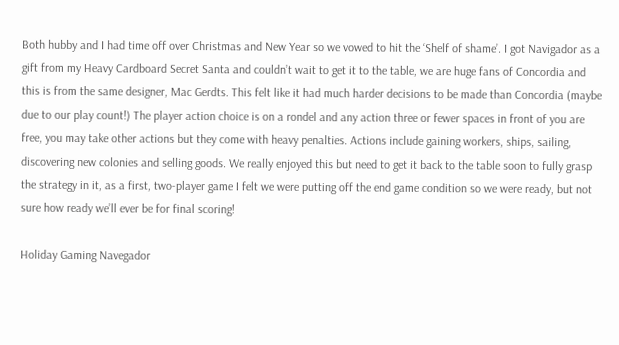Both hubby and I had time off over Christmas and New Year so we vowed to hit the ‘Shelf of shame’. I got Navigador as a gift from my Heavy Cardboard Secret Santa and couldn’t wait to get it to the table, we are huge fans of Concordia and this is from the same designer, Mac Gerdts. This felt like it had much harder decisions to be made than Concordia (maybe due to our play count!) The player action choice is on a rondel and any action three or fewer spaces in front of you are free, you may take other actions but they come with heavy penalties. Actions include gaining workers, ships, sailing, discovering new colonies and selling goods. We really enjoyed this but need to get it back to the table soon to fully grasp the strategy in it, as a first, two-player game I felt we were putting off the end game condition so we were ready, but not sure how ready we’ll ever be for final scoring!

Holiday Gaming Navegador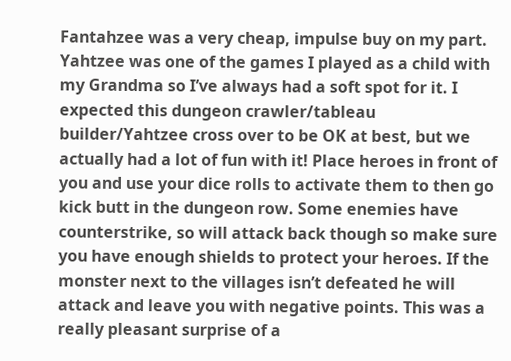Fantahzee was a very cheap, impulse buy on my part. Yahtzee was one of the games I played as a child with my Grandma so I’ve always had a soft spot for it. I expected this dungeon crawler/tableau builder/Yahtzee cross over to be OK at best, but we actually had a lot of fun with it! Place heroes in front of you and use your dice rolls to activate them to then go kick butt in the dungeon row. Some enemies have counterstrike, so will attack back though so make sure you have enough shields to protect your heroes. If the monster next to the villages isn’t defeated he will attack and leave you with negative points. This was a really pleasant surprise of a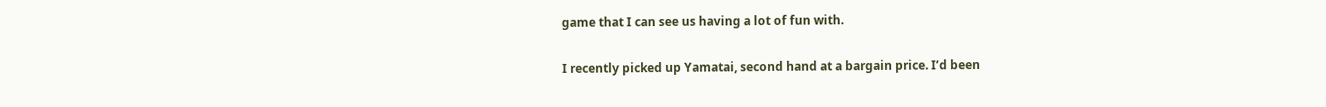game that I can see us having a lot of fun with.

I recently picked up Yamatai, second hand at a bargain price. I’d been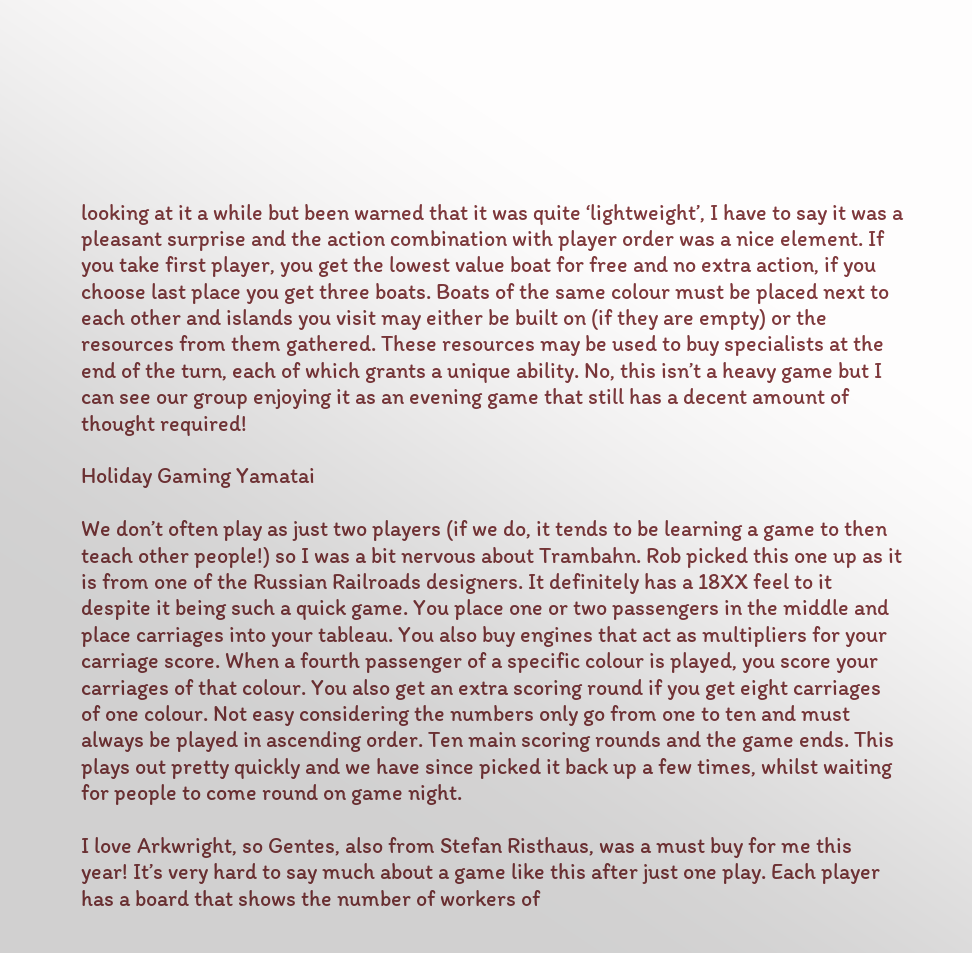looking at it a while but been warned that it was quite ‘lightweight’, I have to say it was a pleasant surprise and the action combination with player order was a nice element. If you take first player, you get the lowest value boat for free and no extra action, if you choose last place you get three boats. Boats of the same colour must be placed next to each other and islands you visit may either be built on (if they are empty) or the resources from them gathered. These resources may be used to buy specialists at the end of the turn, each of which grants a unique ability. No, this isn’t a heavy game but I can see our group enjoying it as an evening game that still has a decent amount of thought required!

Holiday Gaming Yamatai

We don’t often play as just two players (if we do, it tends to be learning a game to then teach other people!) so I was a bit nervous about Trambahn. Rob picked this one up as it is from one of the Russian Railroads designers. It definitely has a 18XX feel to it despite it being such a quick game. You place one or two passengers in the middle and place carriages into your tableau. You also buy engines that act as multipliers for your carriage score. When a fourth passenger of a specific colour is played, you score your carriages of that colour. You also get an extra scoring round if you get eight carriages of one colour. Not easy considering the numbers only go from one to ten and must always be played in ascending order. Ten main scoring rounds and the game ends. This plays out pretty quickly and we have since picked it back up a few times, whilst waiting for people to come round on game night.

I love Arkwright, so Gentes, also from Stefan Risthaus, was a must buy for me this year! It’s very hard to say much about a game like this after just one play. Each player has a board that shows the number of workers of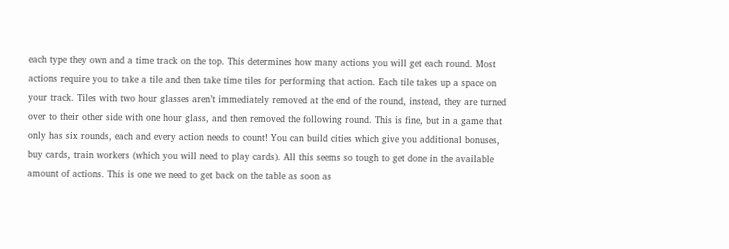each type they own and a time track on the top. This determines how many actions you will get each round. Most actions require you to take a tile and then take time tiles for performing that action. Each tile takes up a space on your track. Tiles with two hour glasses aren’t immediately removed at the end of the round, instead, they are turned over to their other side with one hour glass, and then removed the following round. This is fine, but in a game that only has six rounds, each and every action needs to count! You can build cities which give you additional bonuses, buy cards, train workers (which you will need to play cards). All this seems so tough to get done in the available amount of actions. This is one we need to get back on the table as soon as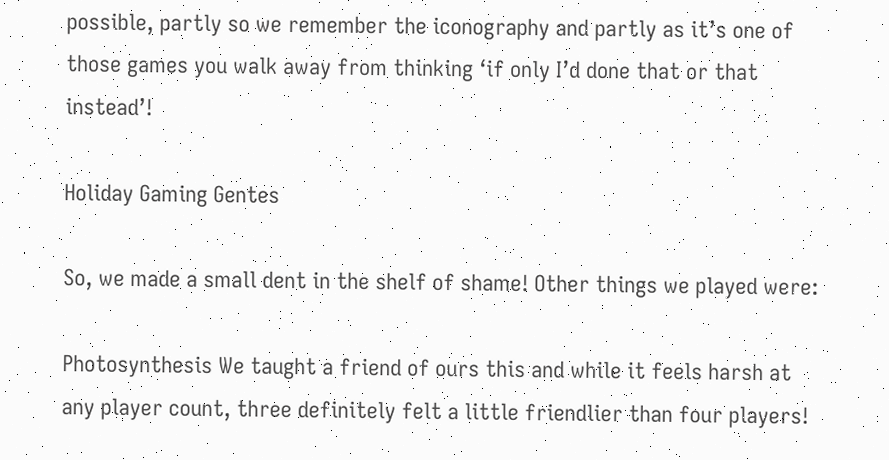possible, partly so we remember the iconography and partly as it’s one of those games you walk away from thinking ‘if only I’d done that or that instead’!

Holiday Gaming Gentes

So, we made a small dent in the shelf of shame! Other things we played were:

Photosynthesis We taught a friend of ours this and while it feels harsh at any player count, three definitely felt a little friendlier than four players!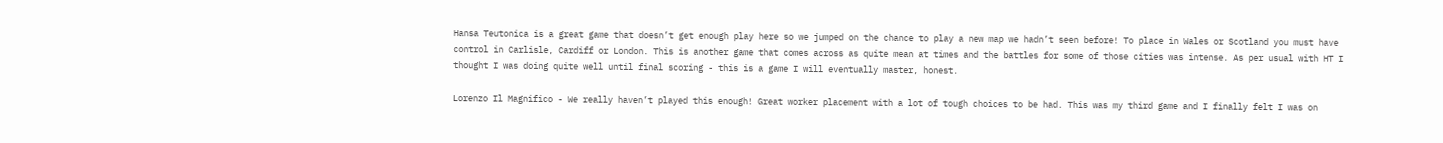Hansa Teutonica is a great game that doesn’t get enough play here so we jumped on the chance to play a new map we hadn’t seen before! To place in Wales or Scotland you must have control in Carlisle, Cardiff or London. This is another game that comes across as quite mean at times and the battles for some of those cities was intense. As per usual with HT I thought I was doing quite well until final scoring - this is a game I will eventually master, honest.

Lorenzo Il Magnifico - We really haven’t played this enough! Great worker placement with a lot of tough choices to be had. This was my third game and I finally felt I was on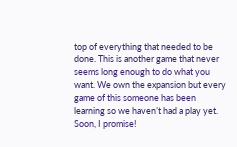top of everything that needed to be done. This is another game that never seems long enough to do what you want. We own the expansion but every game of this someone has been learning so we haven’t had a play yet. Soon, I promise!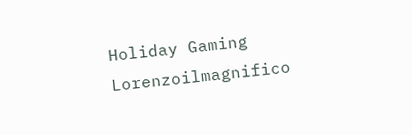Holiday Gaming Lorenzoilmagnifico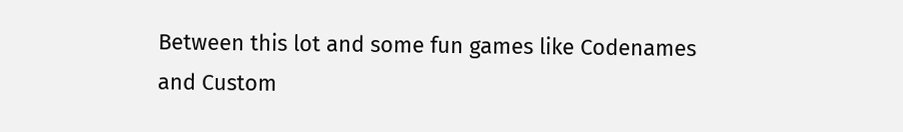Between this lot and some fun games like Codenames and Custom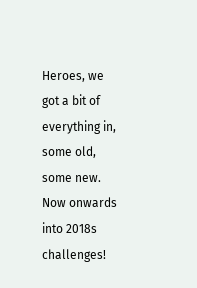Heroes, we got a bit of everything in, some old, some new. Now onwards into 2018s challenges!